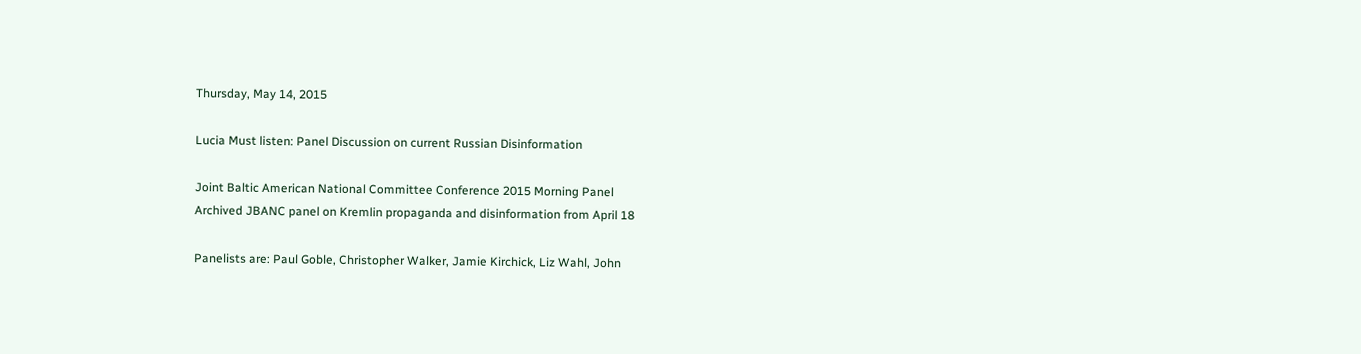Thursday, May 14, 2015

Lucia Must listen: Panel Discussion on current Russian Disinformation

Joint Baltic American National Committee Conference 2015 Morning Panel
Archived JBANC panel on Kremlin propaganda and disinformation from April 18

Panelists are: Paul Goble, Christopher Walker, Jamie Kirchick, Liz Wahl, John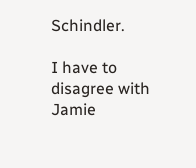Schindler.

I have to disagree with Jamie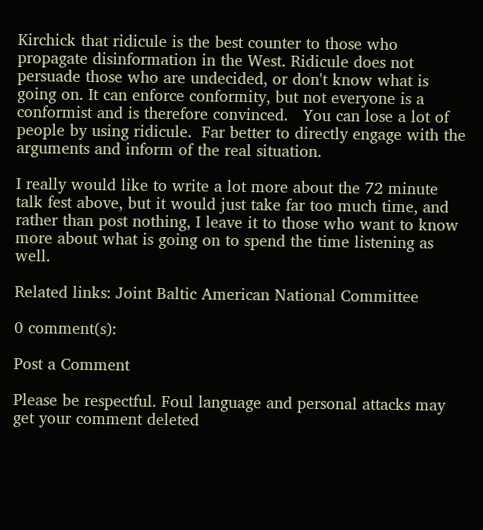Kirchick that ridicule is the best counter to those who propagate disinformation in the West. Ridicule does not persuade those who are undecided, or don't know what is going on. It can enforce conformity, but not everyone is a conformist and is therefore convinced.   You can lose a lot of people by using ridicule.  Far better to directly engage with the arguments and inform of the real situation.

I really would like to write a lot more about the 72 minute talk fest above, but it would just take far too much time, and rather than post nothing, I leave it to those who want to know more about what is going on to spend the time listening as well.

Related links: Joint Baltic American National Committee

0 comment(s):

Post a Comment

Please be respectful. Foul language and personal attacks may get your comment deleted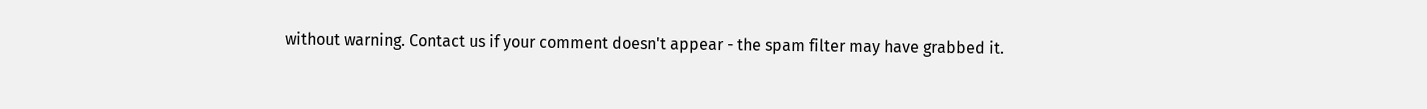without warning. Contact us if your comment doesn't appear - the spam filter may have grabbed it.